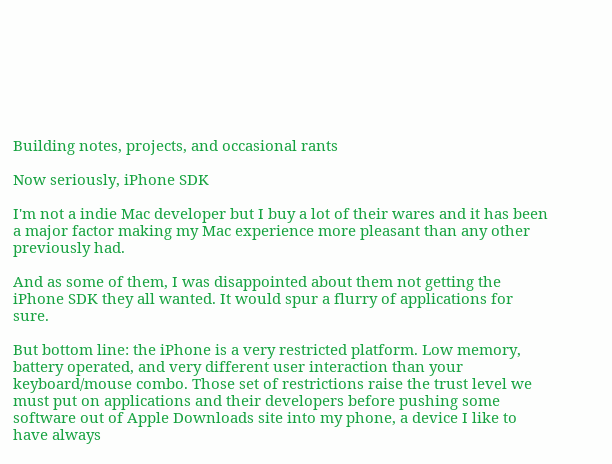Building notes, projects, and occasional rants

Now seriously, iPhone SDK

I'm not a indie Mac developer but I buy a lot of their wares and it has been a major factor making my Mac experience more pleasant than any other previously had.

And as some of them, I was disappointed about them not getting the iPhone SDK they all wanted. It would spur a flurry of applications for sure.

But bottom line: the iPhone is a very restricted platform. Low memory, battery operated, and very different user interaction than your keyboard/mouse combo. Those set of restrictions raise the trust level we must put on applications and their developers before pushing some software out of Apple Downloads site into my phone, a device I like to have always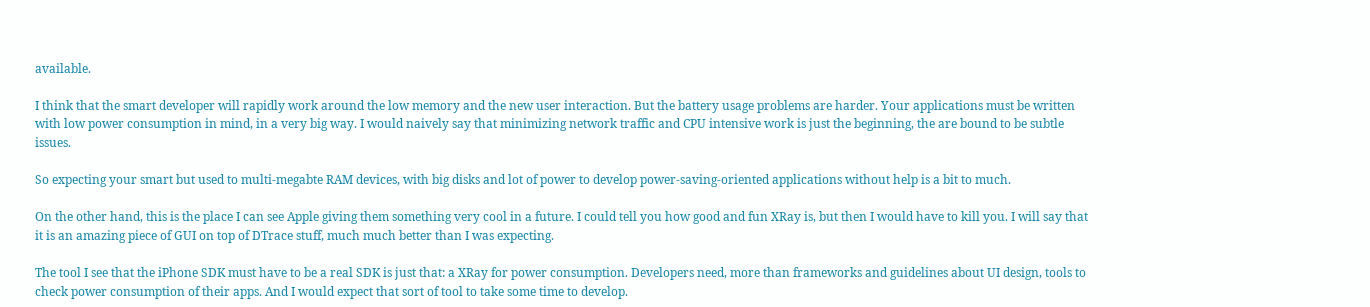available.

I think that the smart developer will rapidly work around the low memory and the new user interaction. But the battery usage problems are harder. Your applications must be written with low power consumption in mind, in a very big way. I would naively say that minimizing network traffic and CPU intensive work is just the beginning, the are bound to be subtle issues.

So expecting your smart but used to multi-megabte RAM devices, with big disks and lot of power to develop power-saving-oriented applications without help is a bit to much.

On the other hand, this is the place I can see Apple giving them something very cool in a future. I could tell you how good and fun XRay is, but then I would have to kill you. I will say that it is an amazing piece of GUI on top of DTrace stuff, much much better than I was expecting.

The tool I see that the iPhone SDK must have to be a real SDK is just that: a XRay for power consumption. Developers need, more than frameworks and guidelines about UI design, tools to check power consumption of their apps. And I would expect that sort of tool to take some time to develop.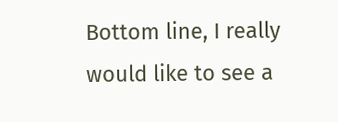Bottom line, I really would like to see a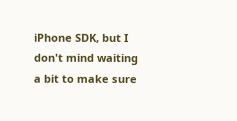iPhone SDK, but I don't mind waiting a bit to make sure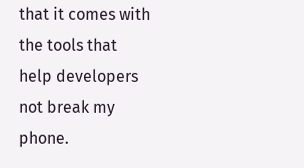that it comes with the tools that help developers not break my phone.